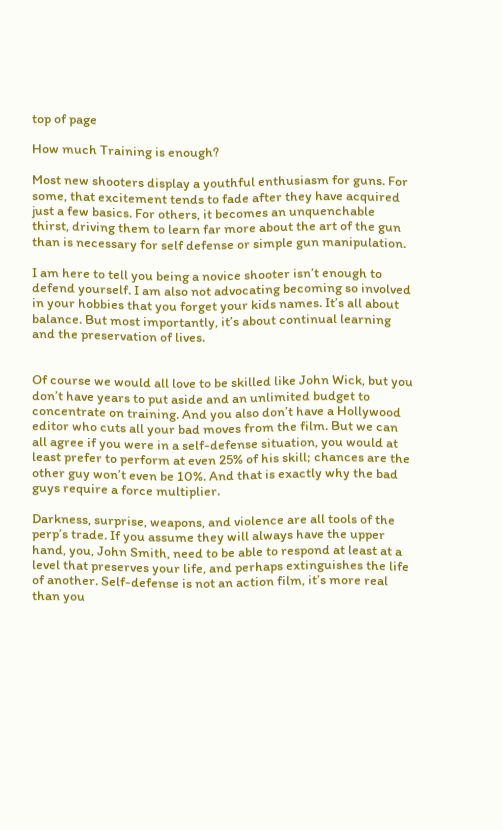top of page

How much Training is enough?

Most new shooters display a youthful enthusiasm for guns. For some, that excitement tends to fade after they have acquired just a few basics. For others, it becomes an unquenchable thirst, driving them to learn far more about the art of the gun than is necessary for self defense or simple gun manipulation.

I am here to tell you being a novice shooter isn’t enough to defend yourself. I am also not advocating becoming so involved in your hobbies that you forget your kids names. It’s all about balance. But most importantly, it’s about continual learning and the preservation of lives.


Of course we would all love to be skilled like John Wick, but you don’t have years to put aside and an unlimited budget to concentrate on training. And you also don’t have a Hollywood editor who cuts all your bad moves from the film. But we can all agree if you were in a self-defense situation, you would at least prefer to perform at even 25% of his skill; chances are the other guy won’t even be 10%. And that is exactly why the bad guys require a force multiplier.

Darkness, surprise, weapons, and violence are all tools of the perp’s trade. If you assume they will always have the upper hand, you, John Smith, need to be able to respond at least at a level that preserves your life, and perhaps extinguishes the life of another. Self-defense is not an action film, it’s more real than you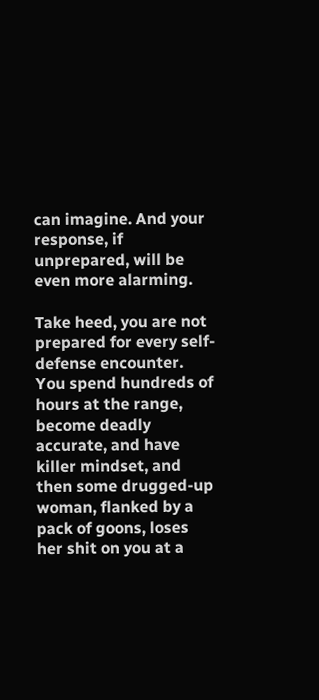can imagine. And your response, if unprepared, will be even more alarming.

Take heed, you are not prepared for every self-defense encounter. You spend hundreds of hours at the range, become deadly accurate, and have killer mindset, and then some drugged-up woman, flanked by a pack of goons, loses her shit on you at a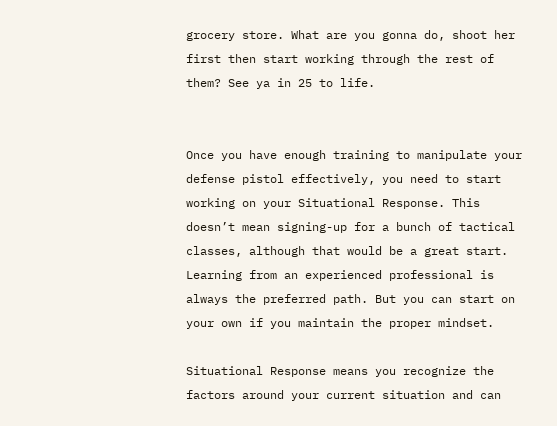grocery store. What are you gonna do, shoot her first then start working through the rest of them? See ya in 25 to life.


Once you have enough training to manipulate your defense pistol effectively, you need to start working on your Situational Response. This doesn’t mean signing-up for a bunch of tactical classes, although that would be a great start. Learning from an experienced professional is always the preferred path. But you can start on your own if you maintain the proper mindset.

Situational Response means you recognize the factors around your current situation and can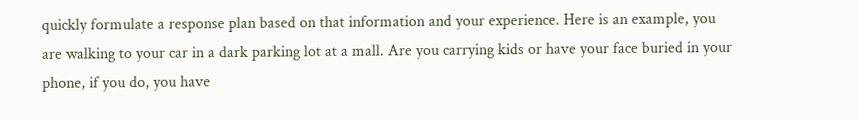quickly formulate a response plan based on that information and your experience. Here is an example, you are walking to your car in a dark parking lot at a mall. Are you carrying kids or have your face buried in your phone, if you do, you have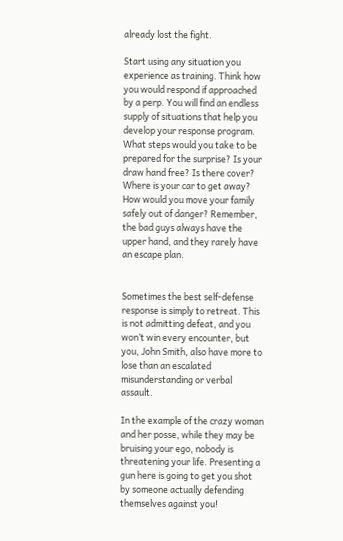already lost the fight.

Start using any situation you experience as training. Think how you would respond if approached by a perp. You will find an endless supply of situations that help you develop your response program. What steps would you take to be prepared for the surprise? Is your draw hand free? Is there cover? Where is your car to get away? How would you move your family safely out of danger? Remember, the bad guys always have the upper hand, and they rarely have an escape plan.


Sometimes the best self-defense response is simply to retreat. This is not admitting defeat, and you won’t win every encounter, but you, John Smith, also have more to lose than an escalated misunderstanding or verbal assault.

In the example of the crazy woman and her posse, while they may be bruising your ego, nobody is threatening your life. Presenting a gun here is going to get you shot by someone actually defending themselves against you!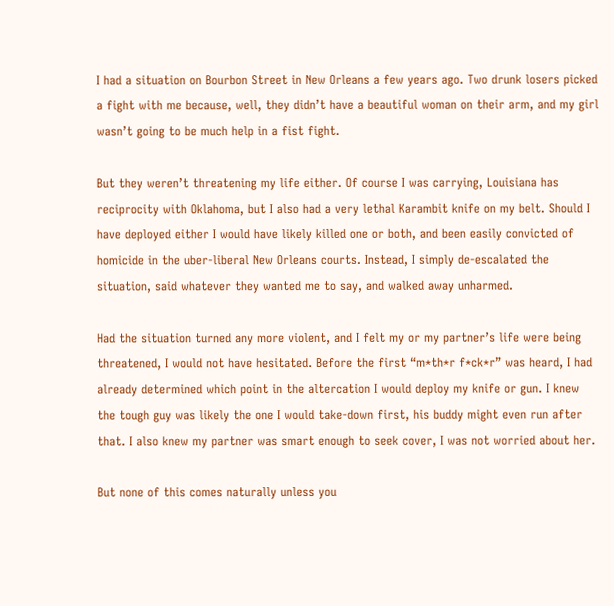I had a situation on Bourbon Street in New Orleans a few years ago. Two drunk losers picked a fight with me because, well, they didn’t have a beautiful woman on their arm, and my girl wasn’t going to be much help in a fist fight.

But they weren’t threatening my life either. Of course I was carrying, Louisiana has reciprocity with Oklahoma, but I also had a very lethal Karambit knife on my belt. Should I have deployed either I would have likely killed one or both, and been easily convicted of homicide in the uber-liberal New Orleans courts. Instead, I simply de-escalated the situation, said whatever they wanted me to say, and walked away unharmed.

Had the situation turned any more violent, and I felt my or my partner’s life were being threatened, I would not have hesitated. Before the first “m*th*r f*ck*r” was heard, I had already determined which point in the altercation I would deploy my knife or gun. I knew the tough guy was likely the one I would take-down first, his buddy might even run after that. I also knew my partner was smart enough to seek cover, I was not worried about her.

But none of this comes naturally unless you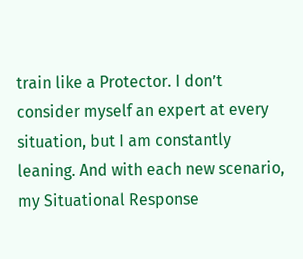train like a Protector. I don’t consider myself an expert at every situation, but I am constantly leaning. And with each new scenario, my Situational Response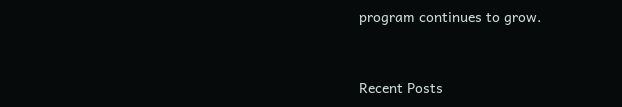program continues to grow.


Recent Posts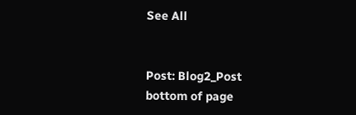See All


Post: Blog2_Post
bottom of page